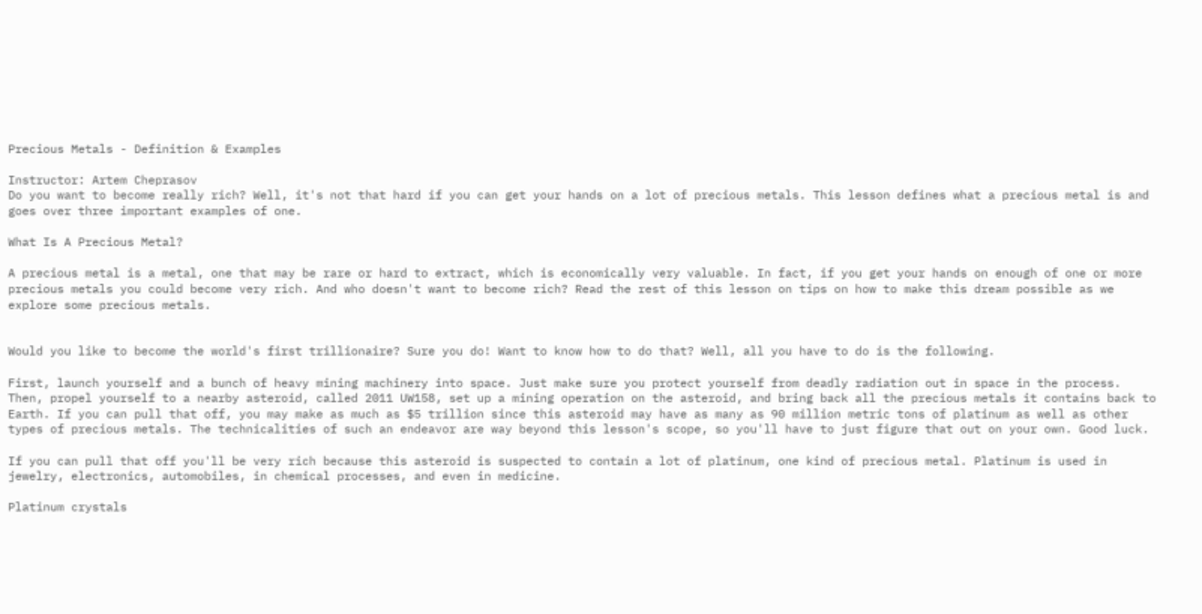Precious Metals - Definition & Examples

Instructor: Artem Cheprasov
Do you want to become really rich? Well, it's not that hard if you can get your hands on a lot of precious metals. This lesson defines what a precious metal is and goes over three important examples of one.

What Is A Precious Metal?

A precious metal is a metal, one that may be rare or hard to extract, which is economically very valuable. In fact, if you get your hands on enough of one or more precious metals you could become very rich. And who doesn't want to become rich? Read the rest of this lesson on tips on how to make this dream possible as we explore some precious metals.


Would you like to become the world's first trillionaire? Sure you do! Want to know how to do that? Well, all you have to do is the following.

First, launch yourself and a bunch of heavy mining machinery into space. Just make sure you protect yourself from deadly radiation out in space in the process. Then, propel yourself to a nearby asteroid, called 2011 UW158, set up a mining operation on the asteroid, and bring back all the precious metals it contains back to Earth. If you can pull that off, you may make as much as $5 trillion since this asteroid may have as many as 90 million metric tons of platinum as well as other types of precious metals. The technicalities of such an endeavor are way beyond this lesson's scope, so you'll have to just figure that out on your own. Good luck.

If you can pull that off you'll be very rich because this asteroid is suspected to contain a lot of platinum, one kind of precious metal. Platinum is used in jewelry, electronics, automobiles, in chemical processes, and even in medicine.

Platinum crystals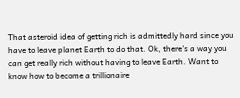That asteroid idea of getting rich is admittedly hard since you have to leave planet Earth to do that. Ok, there's a way you can get really rich without having to leave Earth. Want to know how to become a trillionaire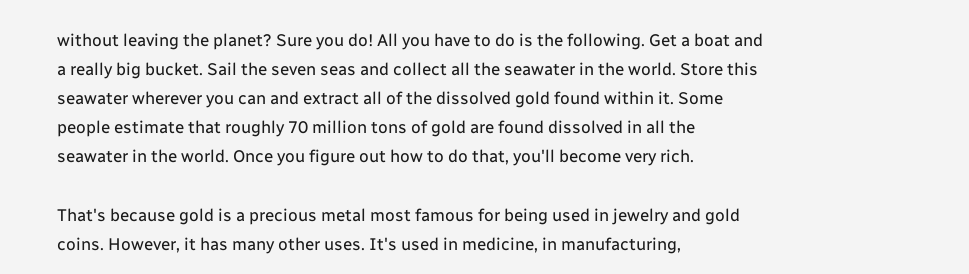without leaving the planet? Sure you do! All you have to do is the following. Get a boat and a really big bucket. Sail the seven seas and collect all the seawater in the world. Store this seawater wherever you can and extract all of the dissolved gold found within it. Some people estimate that roughly 70 million tons of gold are found dissolved in all the seawater in the world. Once you figure out how to do that, you'll become very rich.

That's because gold is a precious metal most famous for being used in jewelry and gold coins. However, it has many other uses. It's used in medicine, in manufacturing,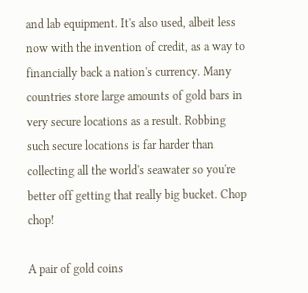and lab equipment. It's also used, albeit less now with the invention of credit, as a way to financially back a nation's currency. Many countries store large amounts of gold bars in very secure locations as a result. Robbing such secure locations is far harder than collecting all the world's seawater so you're better off getting that really big bucket. Chop chop!

A pair of gold coins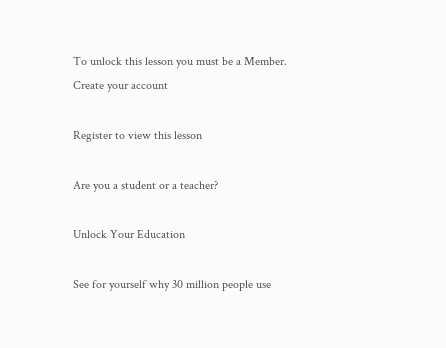To unlock this lesson you must be a Member.
Create your account

Register to view this lesson

Are you a student or a teacher?

Unlock Your Education

See for yourself why 30 million people use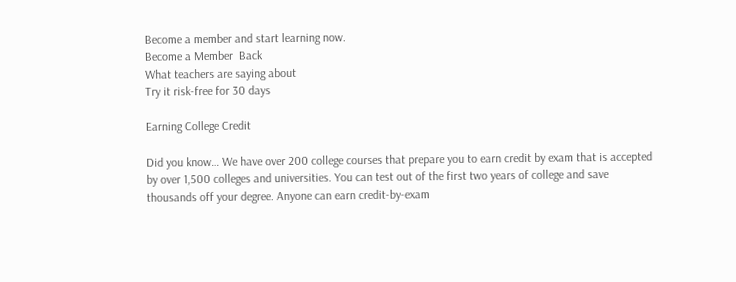Become a member and start learning now.
Become a Member  Back
What teachers are saying about
Try it risk-free for 30 days

Earning College Credit

Did you know… We have over 200 college courses that prepare you to earn credit by exam that is accepted by over 1,500 colleges and universities. You can test out of the first two years of college and save thousands off your degree. Anyone can earn credit-by-exam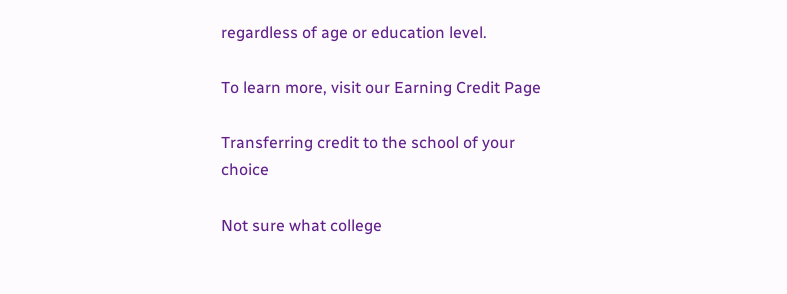regardless of age or education level.

To learn more, visit our Earning Credit Page

Transferring credit to the school of your choice

Not sure what college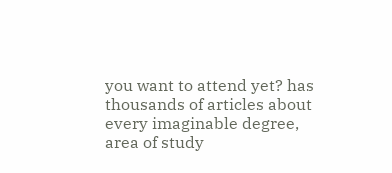you want to attend yet? has thousands of articles about every imaginable degree, area of study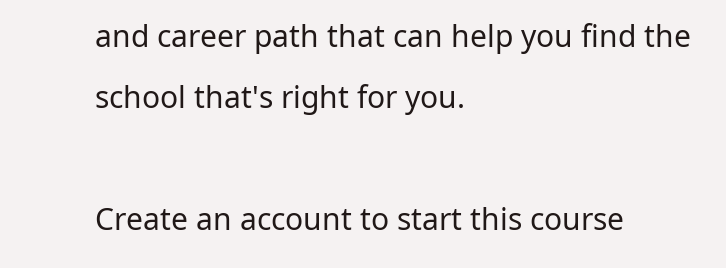and career path that can help you find the school that's right for you.

Create an account to start this course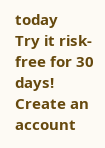today
Try it risk-free for 30 days!
Create an account